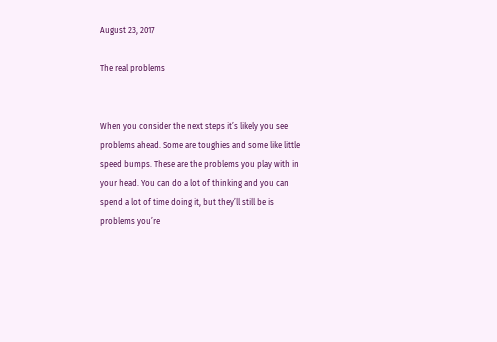August 23, 2017

The real problems


When you consider the next steps it’s likely you see problems ahead. Some are toughies and some like little speed bumps. These are the problems you play with in your head. You can do a lot of thinking and you can spend a lot of time doing it, but they’ll still be is problems you’re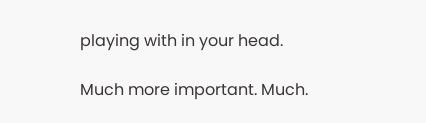playing with in your head.

Much more important. Much.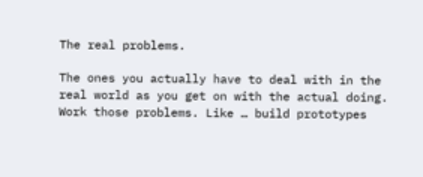The real problems.

The ones you actually have to deal with in the real world as you get on with the actual doing. Work those problems. Like … build prototypes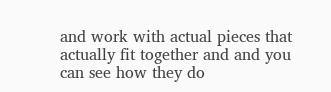and work with actual pieces that actually fit together and and you can see how they do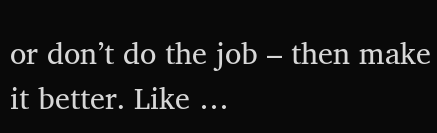or don’t do the job – then make it better. Like …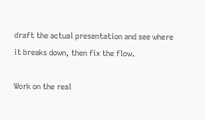draft the actual presentation and see where it breaks down, then fix the flow.

Work on the real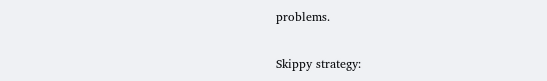problems.

Skippy strategy: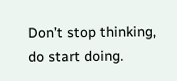Don’t stop thinking, do start doing.